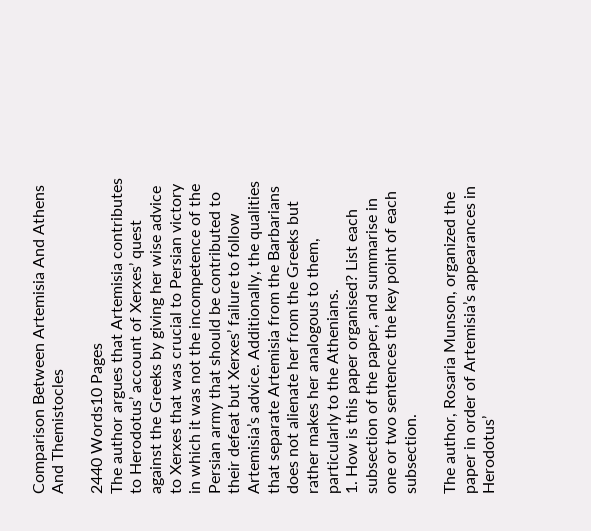Comparison Between Artemisia And Athens And Themistocles

2440 Words10 Pages
The author argues that Artemisia contributes to Herodotus’ account of Xerxes’ quest against the Greeks by giving her wise advice to Xerxes that was crucial to Persian victory in which it was not the incompetence of the Persian army that should be contributed to their defeat but Xerxes’ failure to follow Artemisia’s advice. Additionally, the qualities that separate Artemisia from the Barbarians does not alienate her from the Greeks but rather makes her analogous to them, particularly to the Athenians.
1. How is this paper organised? List each subsection of the paper, and summarise in one or two sentences the key point of each subsection.

The author, Rosaria Munson, organized the paper in order of Artemisia’s appearances in Herodotus’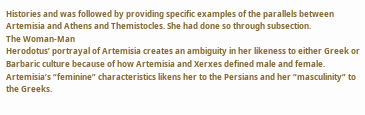Histories and was followed by providing specific examples of the parallels between Artemisia and Athens and Themistocles. She had done so through subsection.
The Woman-Man
Herodotus’ portrayal of Artemisia creates an ambiguity in her likeness to either Greek or Barbaric culture because of how Artemisia and Xerxes defined male and female. Artemisia’s “feminine” characteristics likens her to the Persians and her “masculinity” to the Greeks.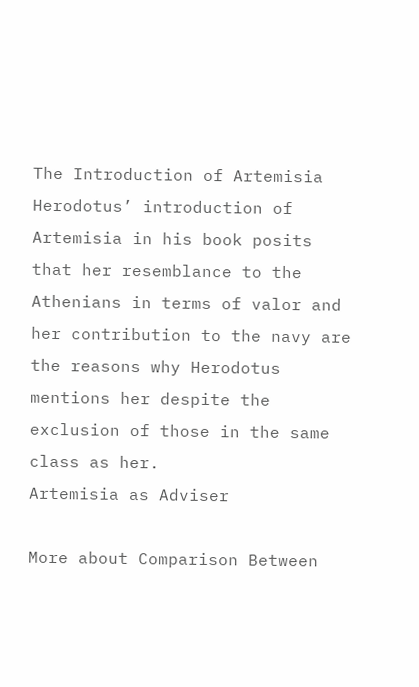The Introduction of Artemisia Herodotus’ introduction of Artemisia in his book posits that her resemblance to the Athenians in terms of valor and her contribution to the navy are the reasons why Herodotus mentions her despite the exclusion of those in the same class as her.
Artemisia as Adviser

More about Comparison Between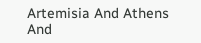Artemisia And Athens And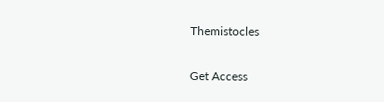Themistocles

Get Access